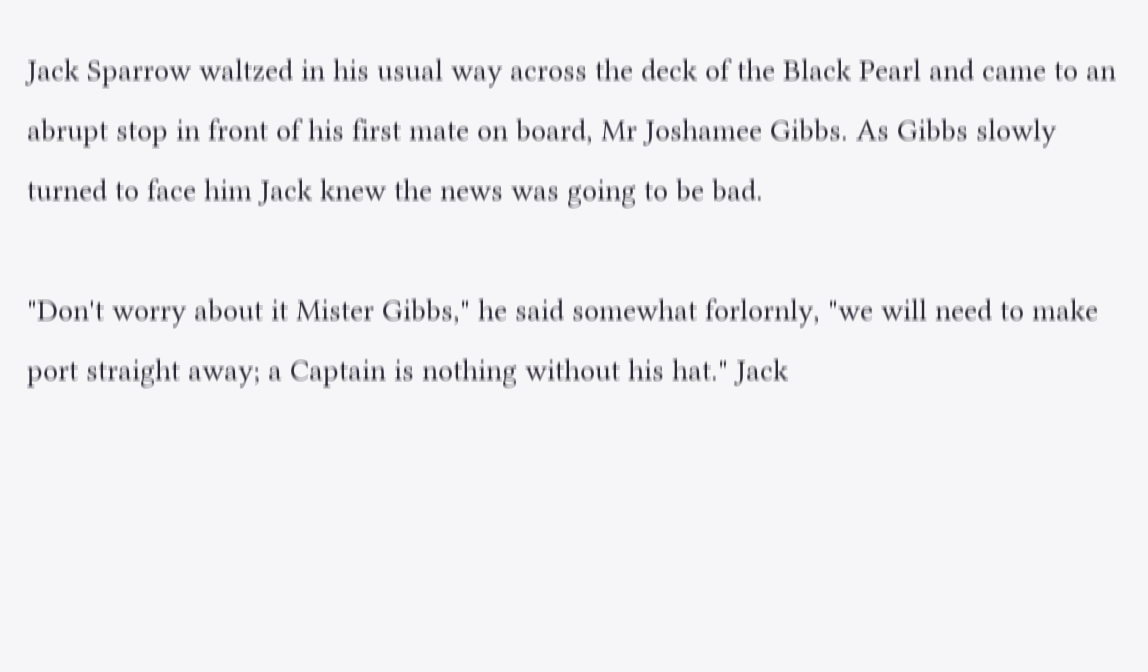Jack Sparrow waltzed in his usual way across the deck of the Black Pearl and came to an abrupt stop in front of his first mate on board, Mr Joshamee Gibbs. As Gibbs slowly turned to face him Jack knew the news was going to be bad.

"Don't worry about it Mister Gibbs," he said somewhat forlornly, "we will need to make port straight away; a Captain is nothing without his hat." Jack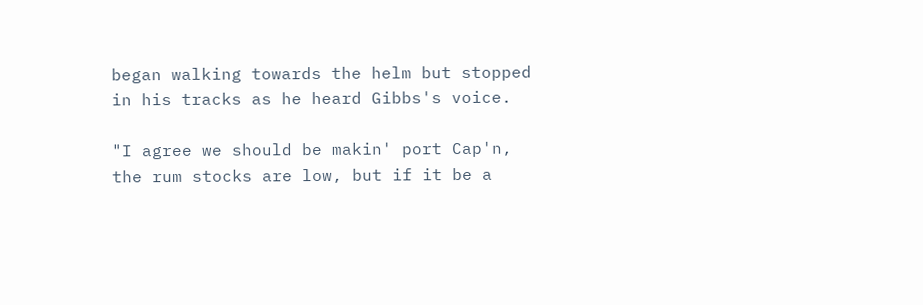began walking towards the helm but stopped in his tracks as he heard Gibbs's voice.

"I agree we should be makin' port Cap'n, the rum stocks are low, but if it be a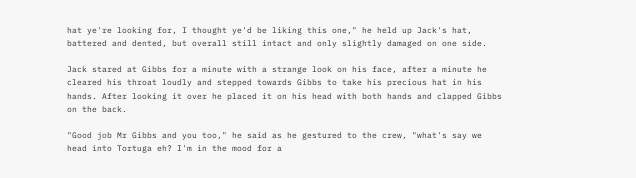hat ye're looking for, I thought ye'd be liking this one," he held up Jack's hat, battered and dented, but overall still intact and only slightly damaged on one side.

Jack stared at Gibbs for a minute with a strange look on his face, after a minute he cleared his throat loudly and stepped towards Gibbs to take his precious hat in his hands. After looking it over he placed it on his head with both hands and clapped Gibbs on the back.

"Good job Mr Gibbs and you too," he said as he gestured to the crew, "what's say we head into Tortuga eh? I'm in the mood for a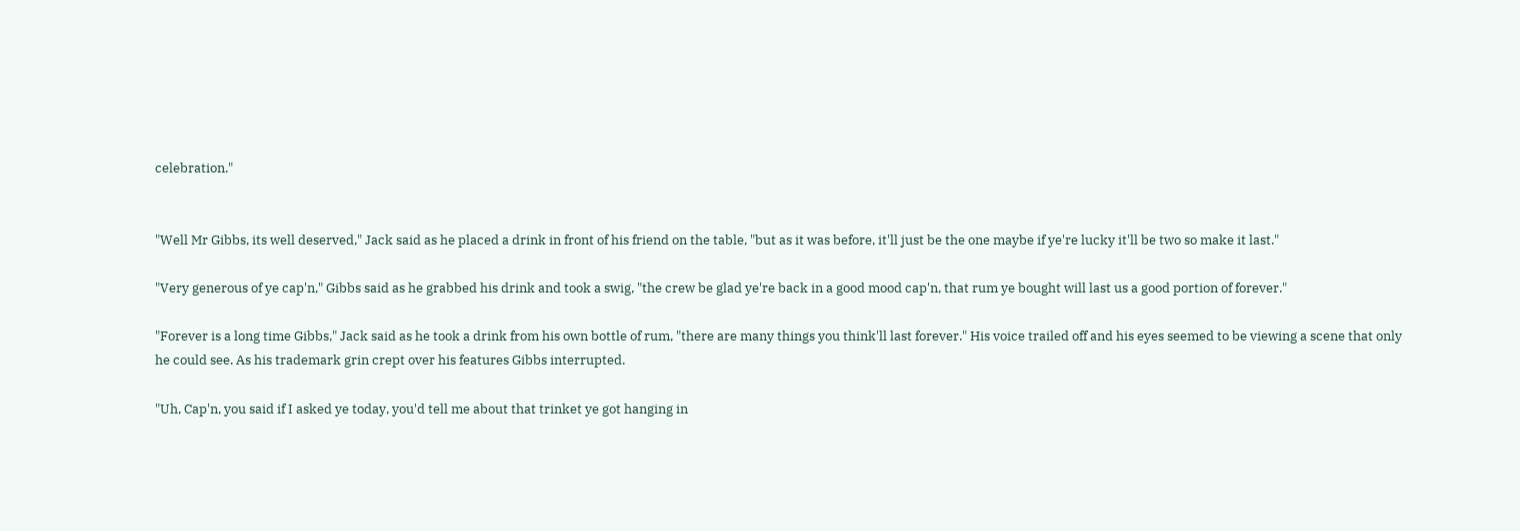celebration."


"Well Mr Gibbs, its well deserved," Jack said as he placed a drink in front of his friend on the table, "but as it was before, it'll just be the one maybe if ye're lucky it'll be two so make it last."

"Very generous of ye cap'n," Gibbs said as he grabbed his drink and took a swig, "the crew be glad ye're back in a good mood cap'n, that rum ye bought will last us a good portion of forever."

"Forever is a long time Gibbs," Jack said as he took a drink from his own bottle of rum, "there are many things you think'll last forever." His voice trailed off and his eyes seemed to be viewing a scene that only he could see. As his trademark grin crept over his features Gibbs interrupted.

"Uh, Cap'n, you said if I asked ye today, you'd tell me about that trinket ye got hanging in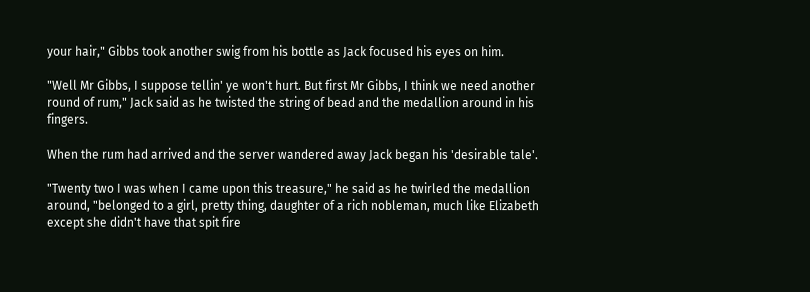your hair," Gibbs took another swig from his bottle as Jack focused his eyes on him.

"Well Mr Gibbs, I suppose tellin' ye won't hurt. But first Mr Gibbs, I think we need another round of rum," Jack said as he twisted the string of bead and the medallion around in his fingers.

When the rum had arrived and the server wandered away Jack began his 'desirable tale'.

"Twenty two I was when I came upon this treasure," he said as he twirled the medallion around, "belonged to a girl, pretty thing, daughter of a rich nobleman, much like Elizabeth except she didn't have that spit fire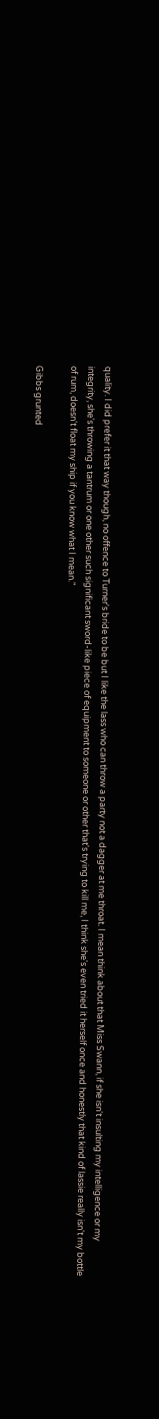quality. I did prefer it that way though, no offence to Turner's bride to be but I like the lass who can throw a party not a dagger at me throat. I mean think about that Miss Swann, if she isn't insulting my intelligence or my integrity, she's throwing a tantrum or one other such significant sword-like piece of equipment to someone or other that's trying to kill me, I think she's even tried it herself once and honestly that kind of lassie really isn't my bottle of rum, doesn't float my ship if you know what I mean."

Gibbs grunted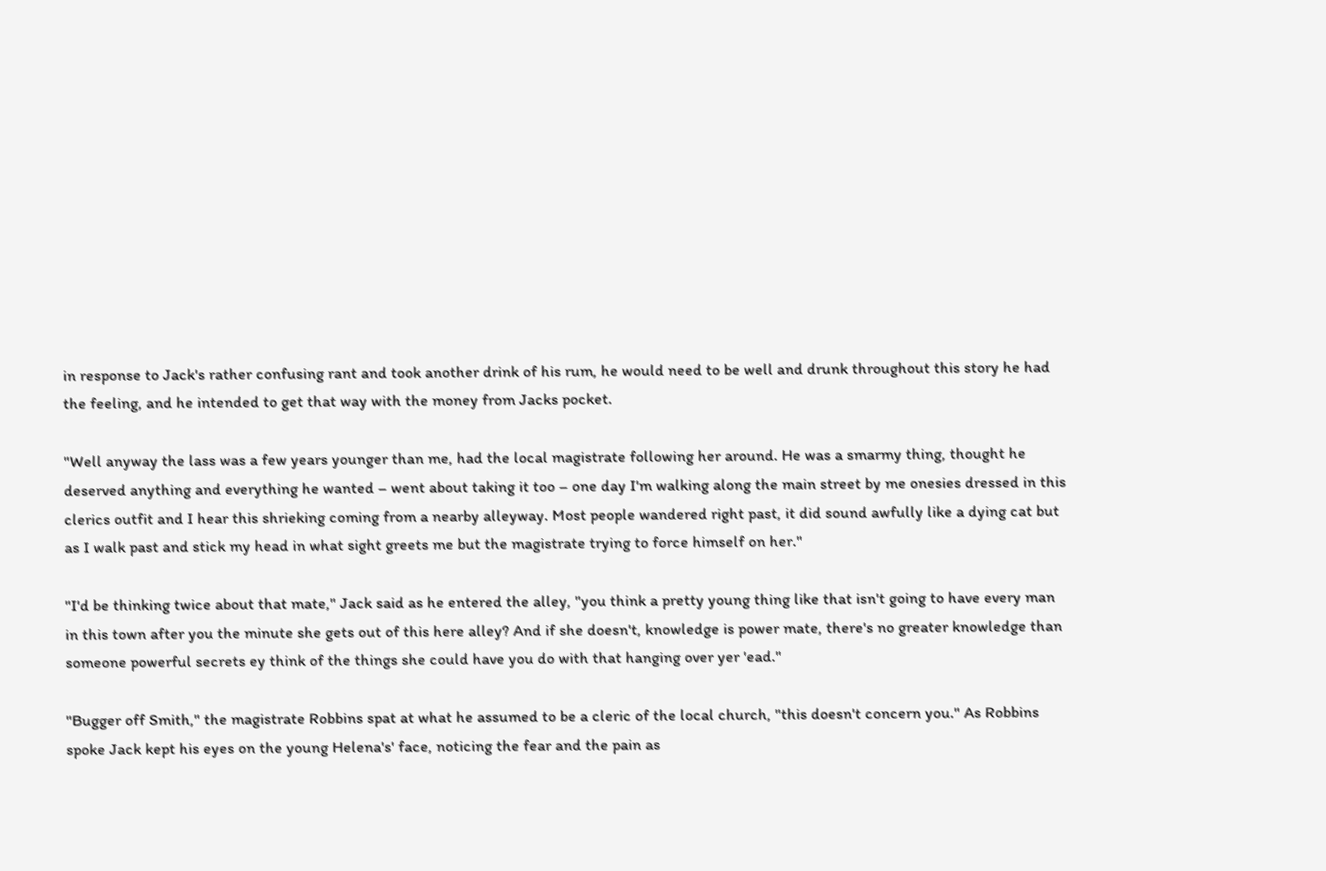in response to Jack's rather confusing rant and took another drink of his rum, he would need to be well and drunk throughout this story he had the feeling, and he intended to get that way with the money from Jacks pocket.

"Well anyway the lass was a few years younger than me, had the local magistrate following her around. He was a smarmy thing, thought he deserved anything and everything he wanted – went about taking it too – one day I'm walking along the main street by me onesies dressed in this clerics outfit and I hear this shrieking coming from a nearby alleyway. Most people wandered right past, it did sound awfully like a dying cat but as I walk past and stick my head in what sight greets me but the magistrate trying to force himself on her."

"I'd be thinking twice about that mate," Jack said as he entered the alley, "you think a pretty young thing like that isn't going to have every man in this town after you the minute she gets out of this here alley? And if she doesn't, knowledge is power mate, there's no greater knowledge than someone powerful secrets ey think of the things she could have you do with that hanging over yer 'ead."

"Bugger off Smith," the magistrate Robbins spat at what he assumed to be a cleric of the local church, "this doesn't concern you." As Robbins spoke Jack kept his eyes on the young Helena's' face, noticing the fear and the pain as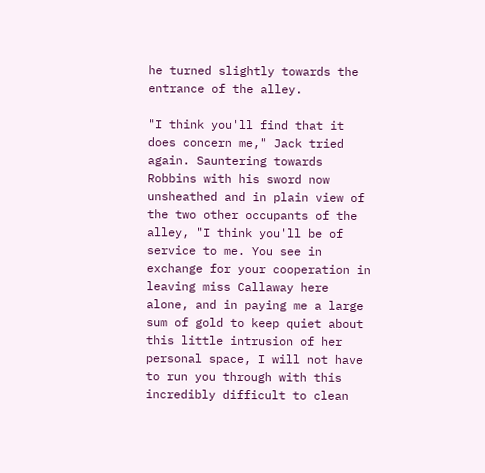he turned slightly towards the entrance of the alley.

"I think you'll find that it does concern me," Jack tried again. Sauntering towards Robbins with his sword now unsheathed and in plain view of the two other occupants of the alley, "I think you'll be of service to me. You see in exchange for your cooperation in leaving miss Callaway here alone, and in paying me a large sum of gold to keep quiet about this little intrusion of her personal space, I will not have to run you through with this incredibly difficult to clean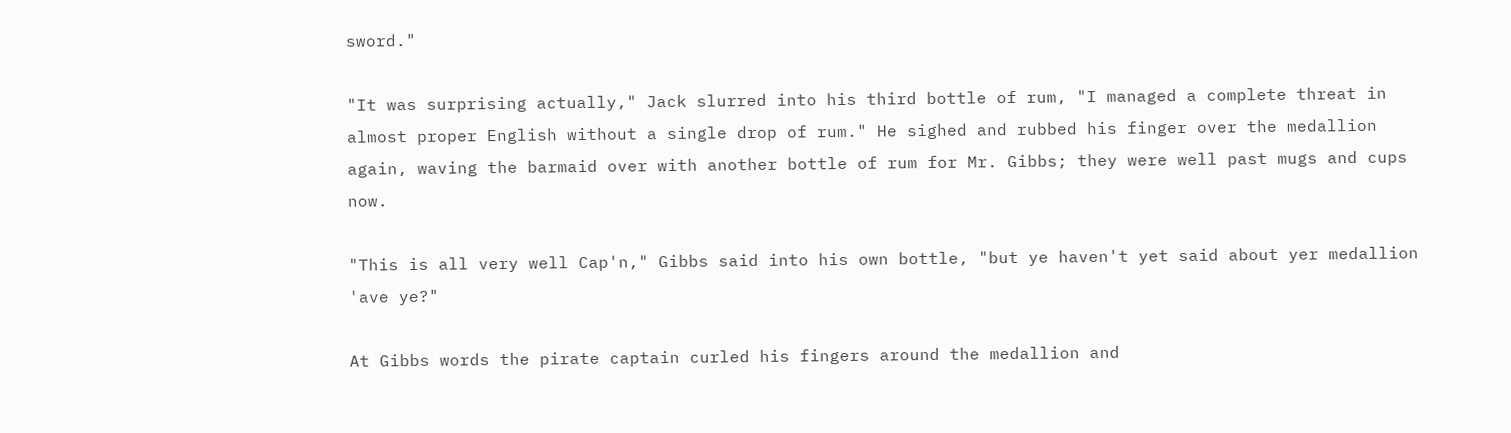sword."

"It was surprising actually," Jack slurred into his third bottle of rum, "I managed a complete threat in almost proper English without a single drop of rum." He sighed and rubbed his finger over the medallion again, waving the barmaid over with another bottle of rum for Mr. Gibbs; they were well past mugs and cups now.

"This is all very well Cap'n," Gibbs said into his own bottle, "but ye haven't yet said about yer medallion 'ave ye?"

At Gibbs words the pirate captain curled his fingers around the medallion and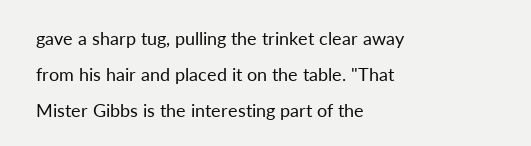gave a sharp tug, pulling the trinket clear away from his hair and placed it on the table. "That Mister Gibbs is the interesting part of the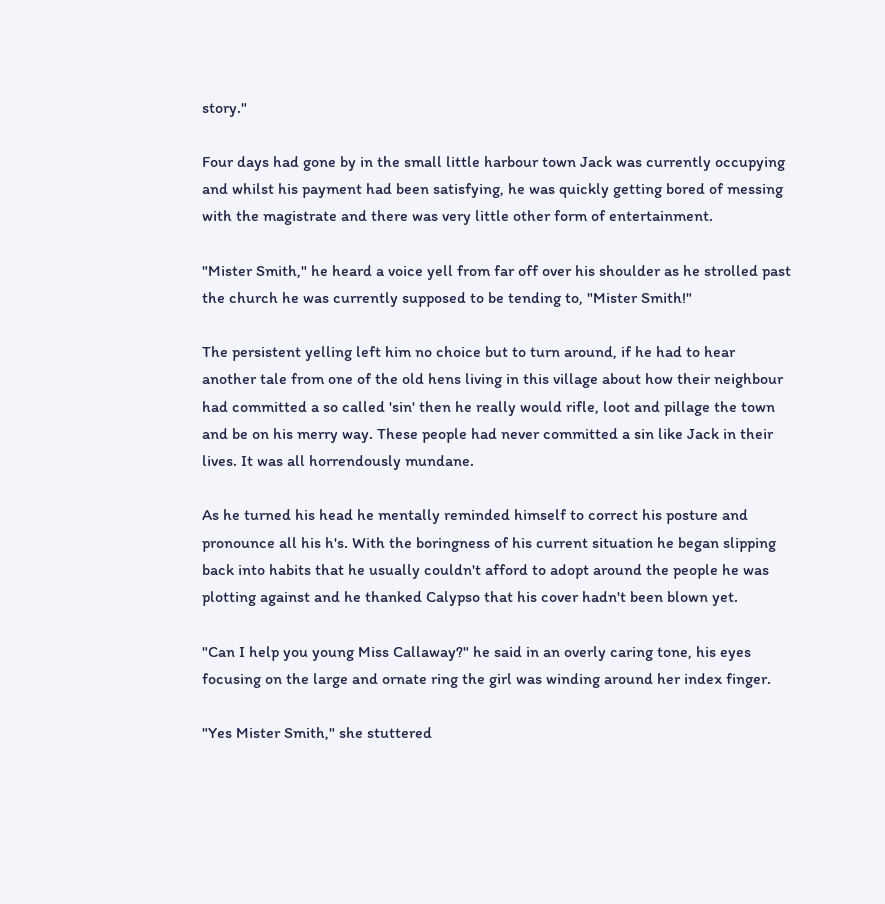story."

Four days had gone by in the small little harbour town Jack was currently occupying and whilst his payment had been satisfying, he was quickly getting bored of messing with the magistrate and there was very little other form of entertainment.

"Mister Smith," he heard a voice yell from far off over his shoulder as he strolled past the church he was currently supposed to be tending to, "Mister Smith!"

The persistent yelling left him no choice but to turn around, if he had to hear another tale from one of the old hens living in this village about how their neighbour had committed a so called 'sin' then he really would rifle, loot and pillage the town and be on his merry way. These people had never committed a sin like Jack in their lives. It was all horrendously mundane.

As he turned his head he mentally reminded himself to correct his posture and pronounce all his h's. With the boringness of his current situation he began slipping back into habits that he usually couldn't afford to adopt around the people he was plotting against and he thanked Calypso that his cover hadn't been blown yet.

"Can I help you young Miss Callaway?" he said in an overly caring tone, his eyes focusing on the large and ornate ring the girl was winding around her index finger.

"Yes Mister Smith," she stuttered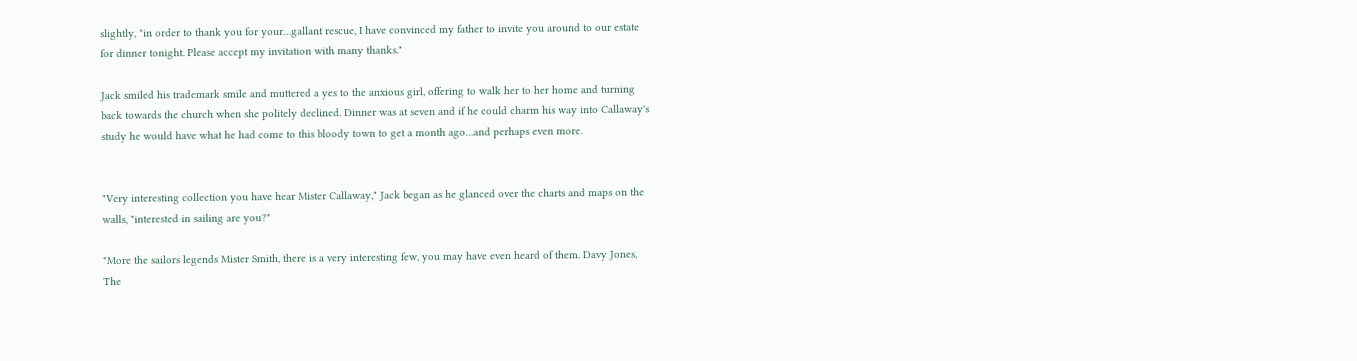slightly, "in order to thank you for your…gallant rescue, I have convinced my father to invite you around to our estate for dinner tonight. Please accept my invitation with many thanks."

Jack smiled his trademark smile and muttered a yes to the anxious girl, offering to walk her to her home and turning back towards the church when she politely declined. Dinner was at seven and if he could charm his way into Callaway's study he would have what he had come to this bloody town to get a month ago…and perhaps even more.


"Very interesting collection you have hear Mister Callaway," Jack began as he glanced over the charts and maps on the walls, "interested in sailing are you?"

"More the sailors legends Mister Smith, there is a very interesting few, you may have even heard of them. Davy Jones, The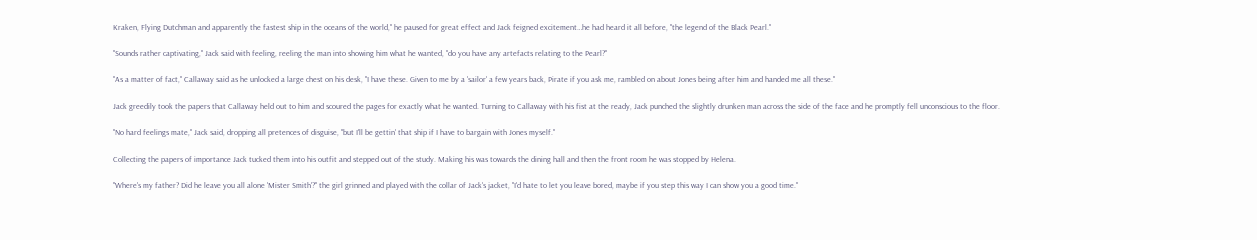Kraken, Flying Dutchman and apparently the fastest ship in the oceans of the world," he paused for great effect and Jack feigned excitement…he had heard it all before, "the legend of the Black Pearl."

"Sounds rather captivating," Jack said with feeling, reeling the man into showing him what he wanted, "do you have any artefacts relating to the Pearl?"

"As a matter of fact," Callaway said as he unlocked a large chest on his desk, "I have these. Given to me by a 'sailor' a few years back, Pirate if you ask me, rambled on about Jones being after him and handed me all these."

Jack greedily took the papers that Callaway held out to him and scoured the pages for exactly what he wanted. Turning to Callaway with his fist at the ready, Jack punched the slightly drunken man across the side of the face and he promptly fell unconscious to the floor.

"No hard feelings mate," Jack said, dropping all pretences of disguise, "but I'll be gettin' that ship if I have to bargain with Jones myself."

Collecting the papers of importance Jack tucked them into his outfit and stepped out of the study. Making his was towards the dining hall and then the front room he was stopped by Helena.

"Where's my father? Did he leave you all alone 'Mister Smith'?" the girl grinned and played with the collar of Jack's jacket, "I'd hate to let you leave bored, maybe if you step this way I can show you a good time."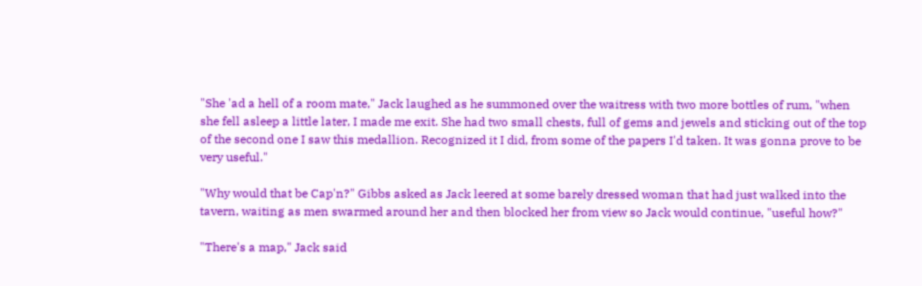"She 'ad a hell of a room mate," Jack laughed as he summoned over the waitress with two more bottles of rum, "when she fell asleep a little later, I made me exit. She had two small chests, full of gems and jewels and sticking out of the top of the second one I saw this medallion. Recognized it I did, from some of the papers I'd taken. It was gonna prove to be very useful."

"Why would that be Cap'n?" Gibbs asked as Jack leered at some barely dressed woman that had just walked into the tavern, waiting as men swarmed around her and then blocked her from view so Jack would continue, "useful how?"

"There's a map," Jack said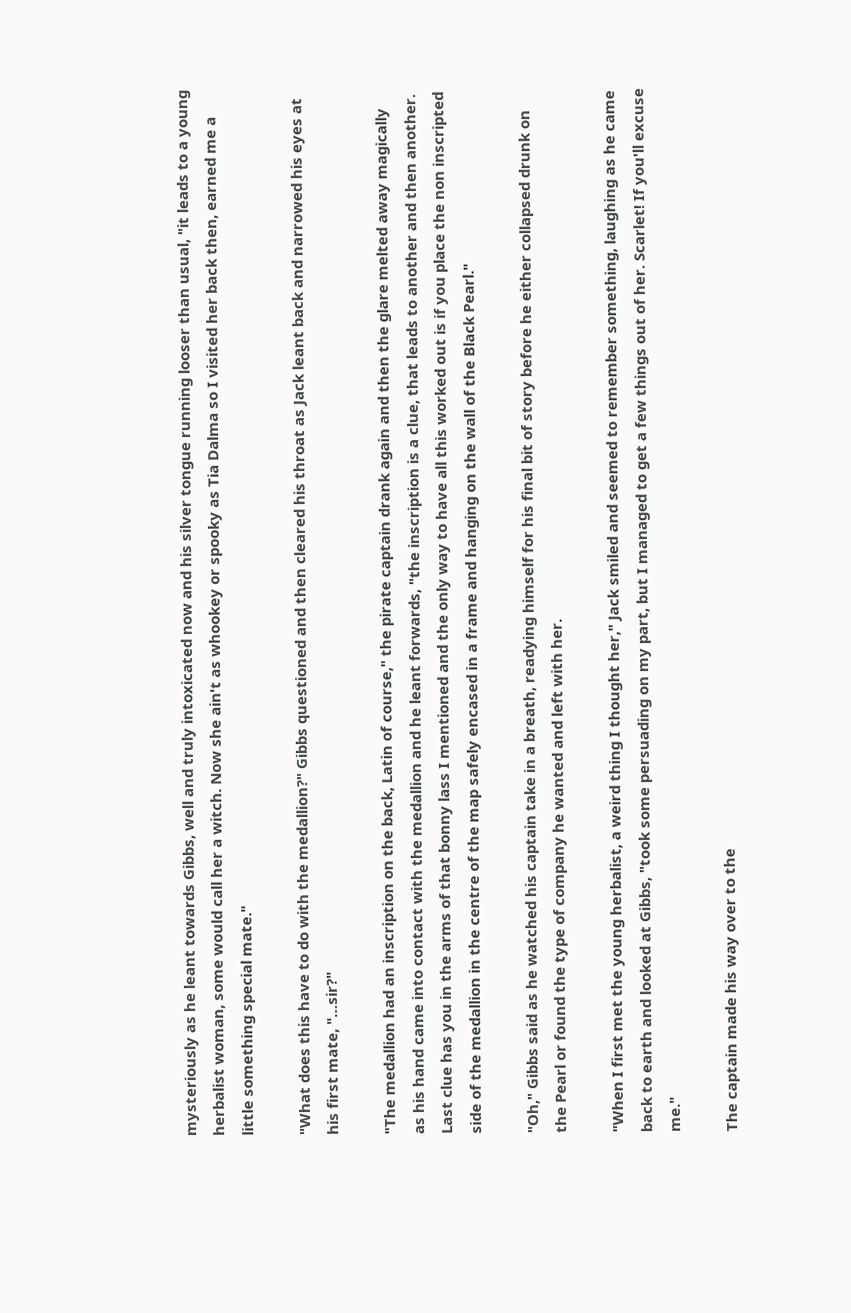mysteriously as he leant towards Gibbs, well and truly intoxicated now and his silver tongue running looser than usual, "it leads to a young herbalist woman, some would call her a witch. Now she ain't as whookey or spooky as Tia Dalma so I visited her back then, earned me a little something special mate."

"What does this have to do with the medallion?" Gibbs questioned and then cleared his throat as Jack leant back and narrowed his eyes at his first mate, "…sir?"

"The medallion had an inscription on the back, Latin of course," the pirate captain drank again and then the glare melted away magically as his hand came into contact with the medallion and he leant forwards, "the inscription is a clue, that leads to another and then another. Last clue has you in the arms of that bonny lass I mentioned and the only way to have all this worked out is if you place the non inscripted side of the medallion in the centre of the map safely encased in a frame and hanging on the wall of the Black Pearl."

"Oh," Gibbs said as he watched his captain take in a breath, readying himself for his final bit of story before he either collapsed drunk on the Pearl or found the type of company he wanted and left with her.

"When I first met the young herbalist, a weird thing I thought her," Jack smiled and seemed to remember something, laughing as he came back to earth and looked at Gibbs, "took some persuading on my part, but I managed to get a few things out of her. Scarlet! If you'll excuse me."

The captain made his way over to the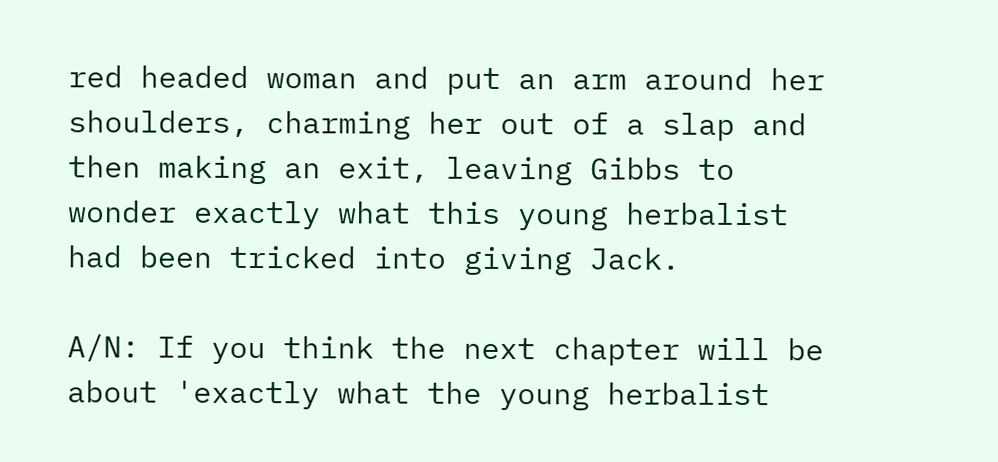red headed woman and put an arm around her shoulders, charming her out of a slap and then making an exit, leaving Gibbs to wonder exactly what this young herbalist had been tricked into giving Jack.

A/N: If you think the next chapter will be about 'exactly what the young herbalist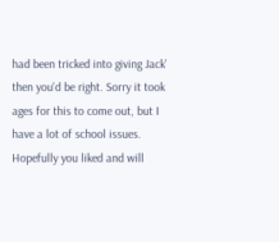had been tricked into giving Jack' then you'd be right. Sorry it took ages for this to come out, but I have a lot of school issues. Hopefully you liked and will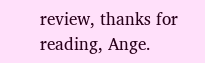review, thanks for reading, Ange.